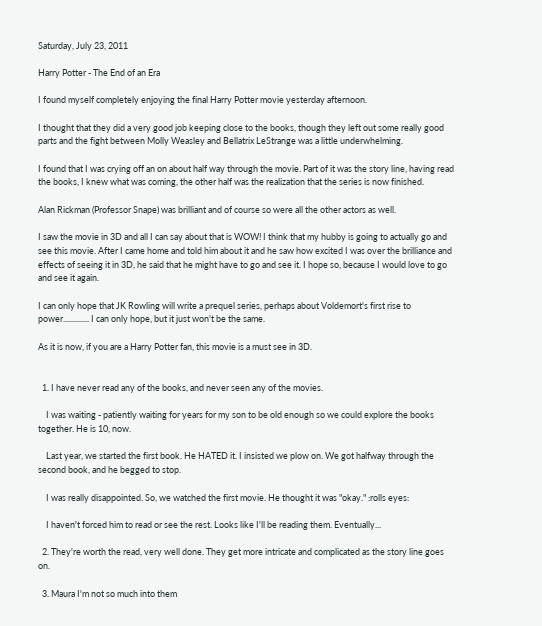Saturday, July 23, 2011

Harry Potter - The End of an Era

I found myself completely enjoying the final Harry Potter movie yesterday afternoon.

I thought that they did a very good job keeping close to the books, though they left out some really good parts and the fight between Molly Weasley and Bellatrix LeStrange was a little underwhelming.

I found that I was crying off an on about half way through the movie. Part of it was the story line, having read the books, I knew what was coming, the other half was the realization that the series is now finished.

Alan Rickman (Professor Snape) was brilliant and of course so were all the other actors as well.

I saw the movie in 3D and all I can say about that is WOW! I think that my hubby is going to actually go and see this movie. After I came home and told him about it and he saw how excited I was over the brilliance and effects of seeing it in 3D, he said that he might have to go and see it. I hope so, because I would love to go and see it again.

I can only hope that JK Rowling will write a prequel series, perhaps about Voldemort's first rise to power............. I can only hope, but it just won't be the same.

As it is now, if you are a Harry Potter fan, this movie is a must see in 3D.


  1. I have never read any of the books, and never seen any of the movies.

    I was waiting - patiently waiting for years for my son to be old enough so we could explore the books together. He is 10, now.

    Last year, we started the first book. He HATED it. I insisted we plow on. We got halfway through the second book, and he begged to stop.

    I was really disappointed. So, we watched the first movie. He thought it was "okay." :rolls eyes:

    I haven't forced him to read or see the rest. Looks like I'll be reading them. Eventually...

  2. They're worth the read, very well done. They get more intricate and complicated as the story line goes on.

  3. Maura I'm not so much into them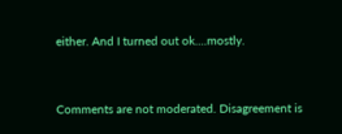either. And I turned out ok....mostly.


Comments are not moderated. Disagreement is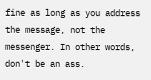fine as long as you address the message, not the messenger. In other words, don't be an ass.